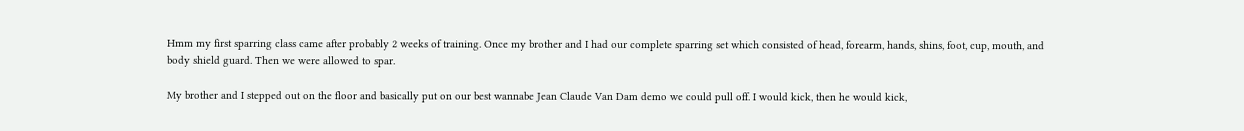Hmm my first sparring class came after probably 2 weeks of training. Once my brother and I had our complete sparring set which consisted of head, forearm, hands, shins, foot, cup, mouth, and body shield guard. Then we were allowed to spar.

My brother and I stepped out on the floor and basically put on our best wannabe Jean Claude Van Dam demo we could pull off. I would kick, then he would kick,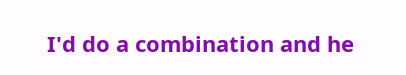I'd do a combination and he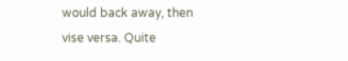would back away, then vise versa. Quite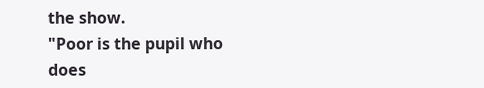the show.
"Poor is the pupil who
does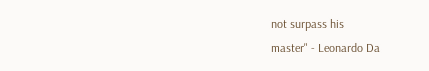not surpass his
master" - Leonardo Da